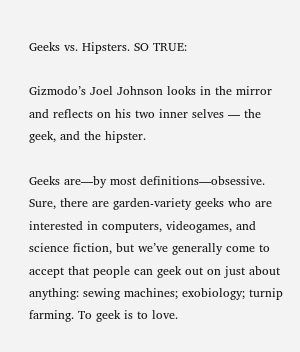Geeks vs. Hipsters. SO TRUE:

Gizmodo’s Joel Johnson looks in the mirror and reflects on his two inner selves — the geek, and the hipster.

Geeks are—by most definitions—obsessive. Sure, there are garden-variety geeks who are interested in computers, videogames, and science fiction, but we’ve generally come to accept that people can geek out on just about anything: sewing machines; exobiology; turnip farming. To geek is to love.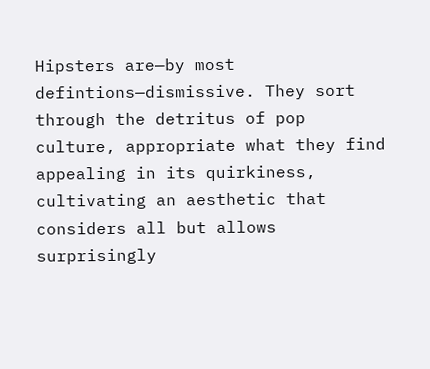Hipsters are—by most defintions—dismissive. They sort through the detritus of pop culture, appropriate what they find appealing in its quirkiness, cultivating an aesthetic that considers all but allows surprisingly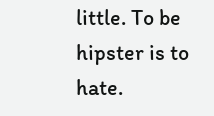little. To be hipster is to hate.